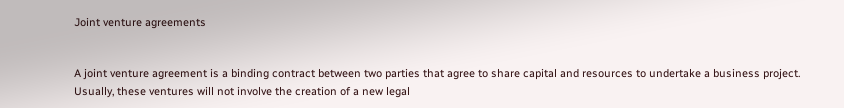Joint venture agreements


A joint venture agreement is a binding contract between two parties that agree to share capital and resources to undertake a business project. Usually, these ventures will not involve the creation of a new legal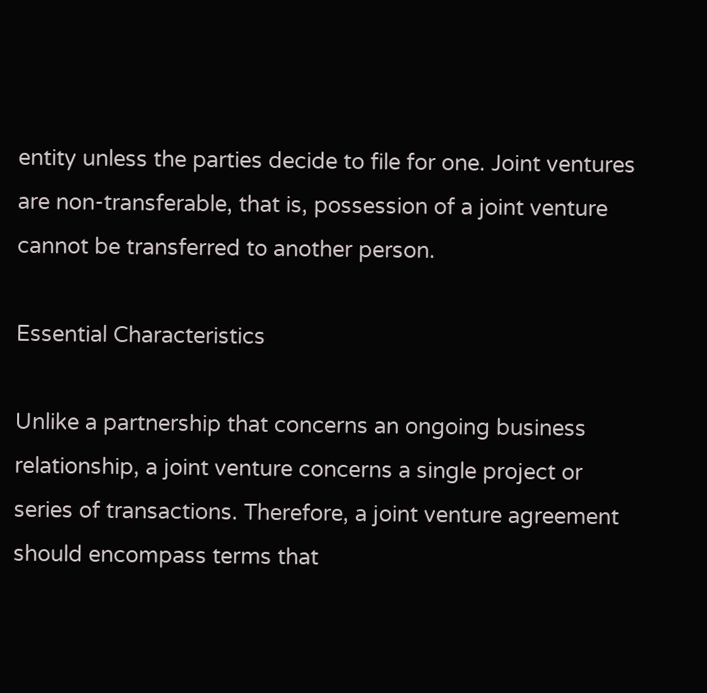entity unless the parties decide to file for one. Joint ventures are non-transferable, that is, possession of a joint venture cannot be transferred to another person.

Essential Characteristics

Unlike a partnership that concerns an ongoing business relationship, a joint venture concerns a single project or series of transactions. Therefore, a joint venture agreement should encompass terms that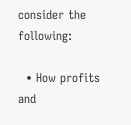consider the following:

  • How profits and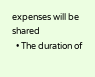expenses will be shared
  • The duration of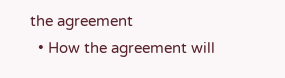the agreement
  • How the agreement will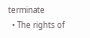terminate
  • The rights of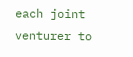each joint venturer to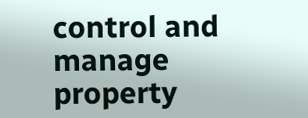control and manage property